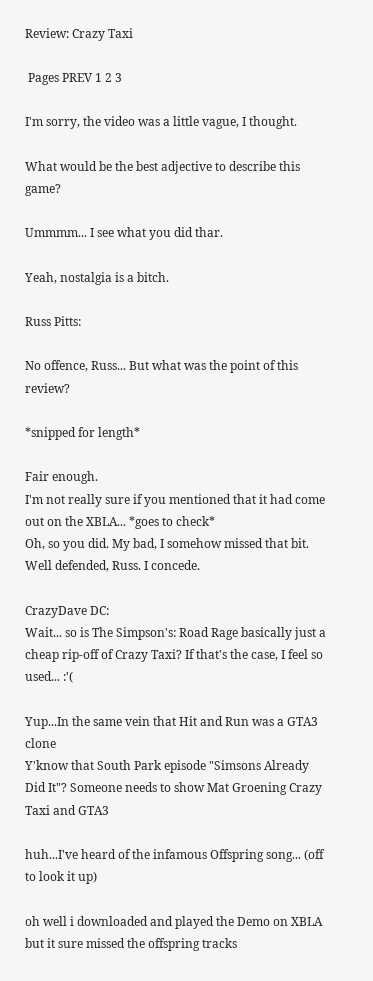Review: Crazy Taxi

 Pages PREV 1 2 3

I'm sorry, the video was a little vague, I thought.

What would be the best adjective to describe this game?

Ummmm... I see what you did thar.

Yeah, nostalgia is a bitch.

Russ Pitts:

No offence, Russ... But what was the point of this review?

*snipped for length*

Fair enough.
I'm not really sure if you mentioned that it had come out on the XBLA... *goes to check*
Oh, so you did. My bad, I somehow missed that bit.
Well defended, Russ. I concede.

CrazyDave DC:
Wait... so is The Simpson's: Road Rage basically just a cheap rip-off of Crazy Taxi? If that's the case, I feel so used... :'(

Yup...In the same vein that Hit and Run was a GTA3 clone
Y'know that South Park episode "Simsons Already Did It"? Someone needs to show Mat Groening Crazy Taxi and GTA3

huh...I've heard of the infamous Offspring song... (off to look it up)

oh well i downloaded and played the Demo on XBLA but it sure missed the offspring tracks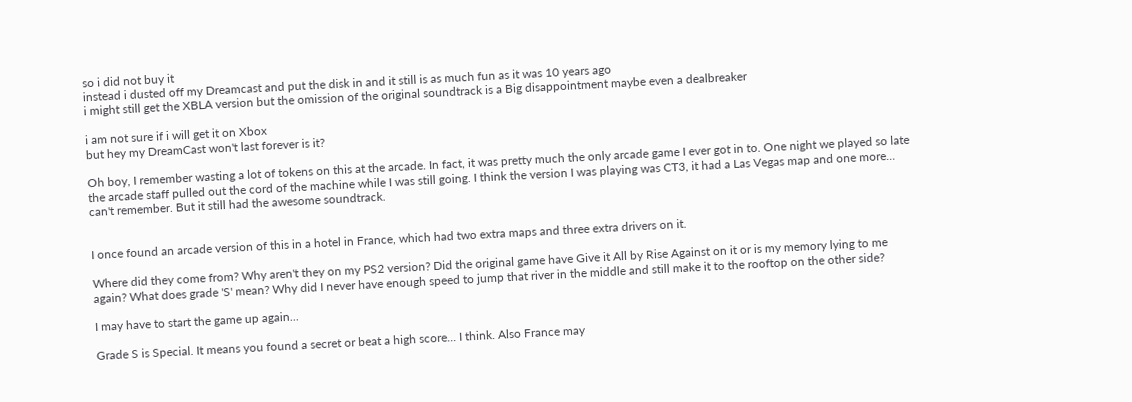so i did not buy it
instead i dusted off my Dreamcast and put the disk in and it still is as much fun as it was 10 years ago
i might still get the XBLA version but the omission of the original soundtrack is a Big disappointment maybe even a dealbreaker

i am not sure if i will get it on Xbox
but hey my DreamCast won't last forever is it?

Oh boy, I remember wasting a lot of tokens on this at the arcade. In fact, it was pretty much the only arcade game I ever got in to. One night we played so late the arcade staff pulled out the cord of the machine while I was still going. I think the version I was playing was CT3, it had a Las Vegas map and one more... can't remember. But it still had the awesome soundtrack.


I once found an arcade version of this in a hotel in France, which had two extra maps and three extra drivers on it.

Where did they come from? Why aren't they on my PS2 version? Did the original game have Give it All by Rise Against on it or is my memory lying to me again? What does grade 'S' mean? Why did I never have enough speed to jump that river in the middle and still make it to the rooftop on the other side?

I may have to start the game up again...

Grade S is Special. It means you found a secret or beat a high score... I think. Also France may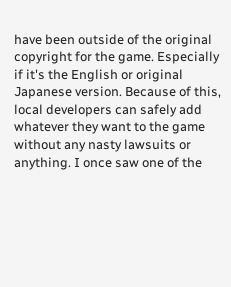have been outside of the original copyright for the game. Especially if it's the English or original Japanese version. Because of this, local developers can safely add whatever they want to the game without any nasty lawsuits or anything. I once saw one of the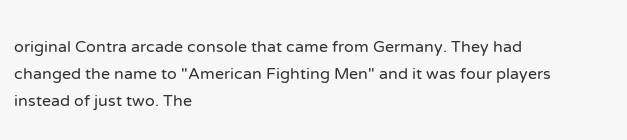original Contra arcade console that came from Germany. They had changed the name to "American Fighting Men" and it was four players instead of just two. The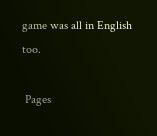game was all in English too.

 Pages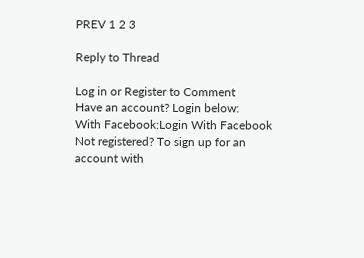PREV 1 2 3

Reply to Thread

Log in or Register to Comment
Have an account? Login below:
With Facebook:Login With Facebook
Not registered? To sign up for an account with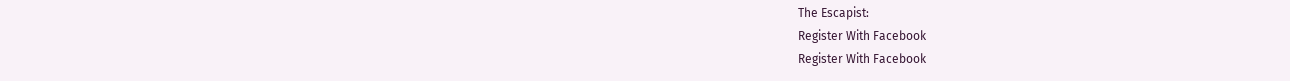The Escapist:
Register With Facebook
Register With Facebook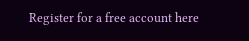Register for a free account here